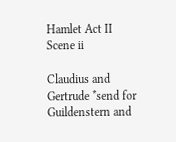Hamlet Act II Scene ii

Claudius and Gertrude *send for Guildenstern and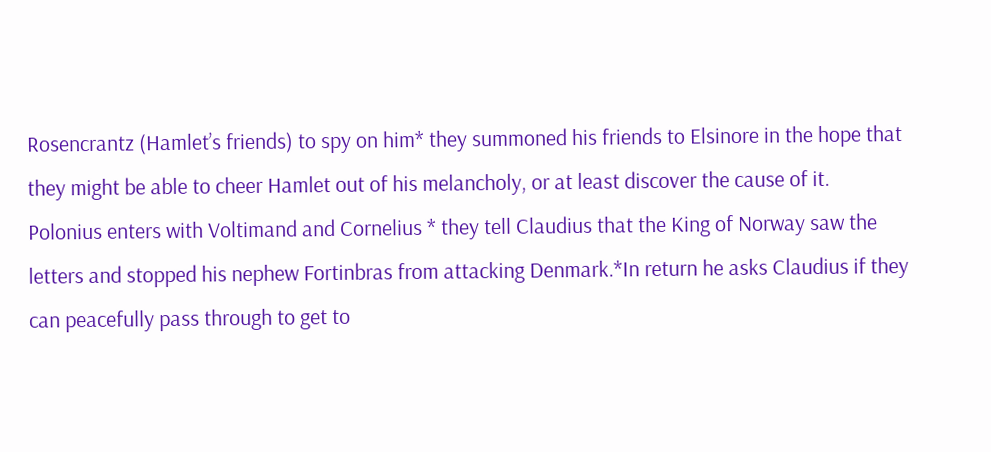Rosencrantz (Hamlet’s friends) to spy on him* they summoned his friends to Elsinore in the hope that they might be able to cheer Hamlet out of his melancholy, or at least discover the cause of it.
Polonius enters with Voltimand and Cornelius * they tell Claudius that the King of Norway saw the letters and stopped his nephew Fortinbras from attacking Denmark.*In return he asks Claudius if they can peacefully pass through to get to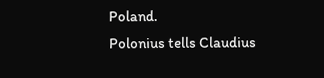Poland.
Polonius tells Claudius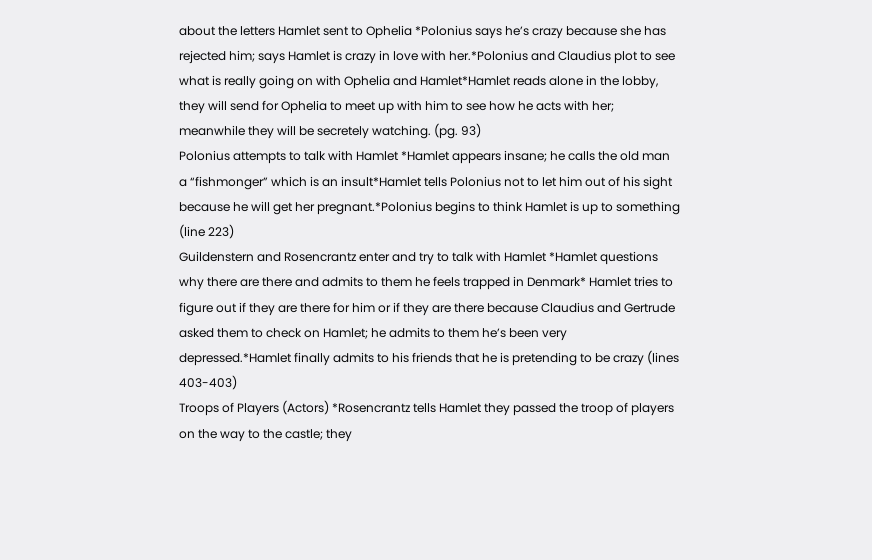about the letters Hamlet sent to Ophelia *Polonius says he’s crazy because she has rejected him; says Hamlet is crazy in love with her.*Polonius and Claudius plot to see what is really going on with Ophelia and Hamlet*Hamlet reads alone in the lobby, they will send for Ophelia to meet up with him to see how he acts with her; meanwhile they will be secretely watching. (pg. 93)
Polonius attempts to talk with Hamlet *Hamlet appears insane; he calls the old man a “fishmonger” which is an insult*Hamlet tells Polonius not to let him out of his sight because he will get her pregnant.*Polonius begins to think Hamlet is up to something (line 223)
Guildenstern and Rosencrantz enter and try to talk with Hamlet *Hamlet questions why there are there and admits to them he feels trapped in Denmark* Hamlet tries to figure out if they are there for him or if they are there because Claudius and Gertrude asked them to check on Hamlet; he admits to them he’s been very depressed.*Hamlet finally admits to his friends that he is pretending to be crazy (lines 403-403)
Troops of Players (Actors) *Rosencrantz tells Hamlet they passed the troop of players on the way to the castle; they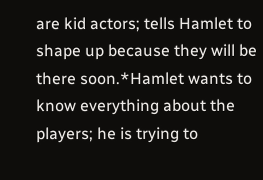are kid actors; tells Hamlet to shape up because they will be there soon.*Hamlet wants to know everything about the players; he is trying to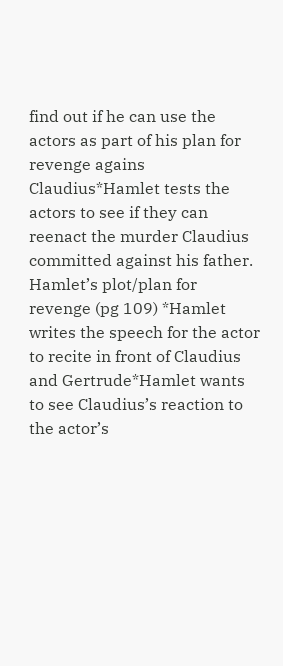find out if he can use the actors as part of his plan for revenge agains Claudius*Hamlet tests the actors to see if they can reenact the murder Claudius committed against his father.
Hamlet’s plot/plan for revenge (pg 109) *Hamlet writes the speech for the actor to recite in front of Claudius and Gertrude*Hamlet wants to see Claudius’s reaction to the actor’s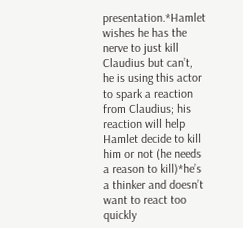presentation.*Hamlet wishes he has the nerve to just kill Claudius but can’t, he is using this actor to spark a reaction from Claudius; his reaction will help Hamlet decide to kill him or not (he needs a reason to kill)*he’s a thinker and doesn’t want to react too quickly